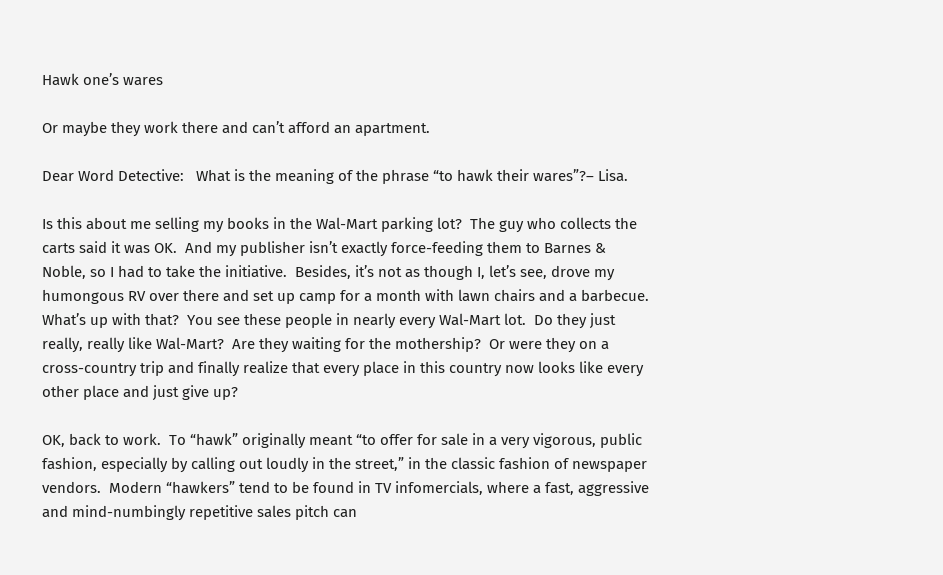Hawk one’s wares

Or maybe they work there and can’t afford an apartment.

Dear Word Detective:   What is the meaning of the phrase “to hawk their wares”?– Lisa.

Is this about me selling my books in the Wal-Mart parking lot?  The guy who collects the carts said it was OK.  And my publisher isn’t exactly force-feeding them to Barnes & Noble, so I had to take the initiative.  Besides, it’s not as though I, let’s see, drove my humongous RV over there and set up camp for a month with lawn chairs and a barbecue.  What’s up with that?  You see these people in nearly every Wal-Mart lot.  Do they just really, really like Wal-Mart?  Are they waiting for the mothership?  Or were they on a cross-country trip and finally realize that every place in this country now looks like every other place and just give up?

OK, back to work.  To “hawk” originally meant “to offer for sale in a very vigorous, public fashion, especially by calling out loudly in the street,” in the classic fashion of newspaper vendors.  Modern “hawkers” tend to be found in TV infomercials, where a fast, aggressive and mind-numbingly repetitive sales pitch can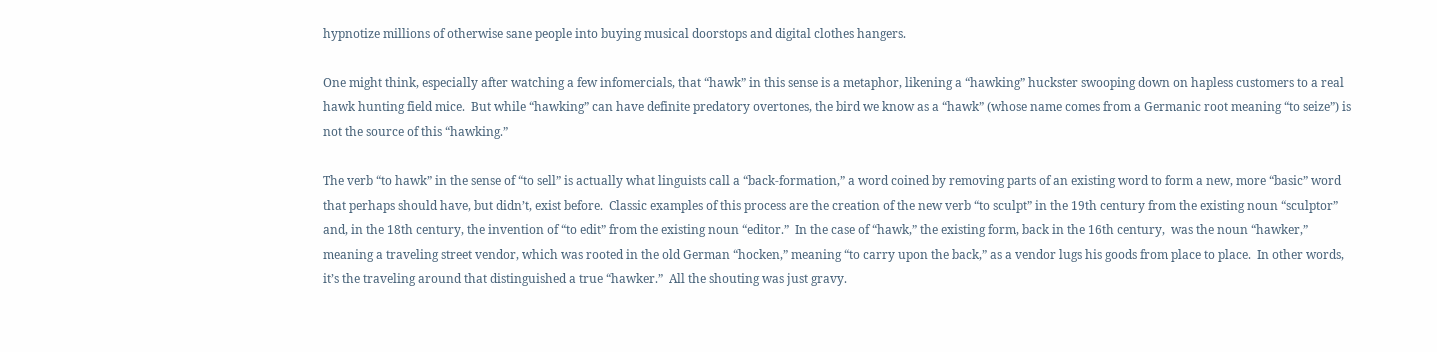hypnotize millions of otherwise sane people into buying musical doorstops and digital clothes hangers.

One might think, especially after watching a few infomercials, that “hawk” in this sense is a metaphor, likening a “hawking” huckster swooping down on hapless customers to a real hawk hunting field mice.  But while “hawking” can have definite predatory overtones, the bird we know as a “hawk” (whose name comes from a Germanic root meaning “to seize”) is not the source of this “hawking.”

The verb “to hawk” in the sense of “to sell” is actually what linguists call a “back-formation,” a word coined by removing parts of an existing word to form a new, more “basic” word that perhaps should have, but didn’t, exist before.  Classic examples of this process are the creation of the new verb “to sculpt” in the 19th century from the existing noun “sculptor” and, in the 18th century, the invention of “to edit” from the existing noun “editor.”  In the case of “hawk,” the existing form, back in the 16th century,  was the noun “hawker,” meaning a traveling street vendor, which was rooted in the old German “hocken,” meaning “to carry upon the back,” as a vendor lugs his goods from place to place.  In other words, it’s the traveling around that distinguished a true “hawker.”  All the shouting was just gravy.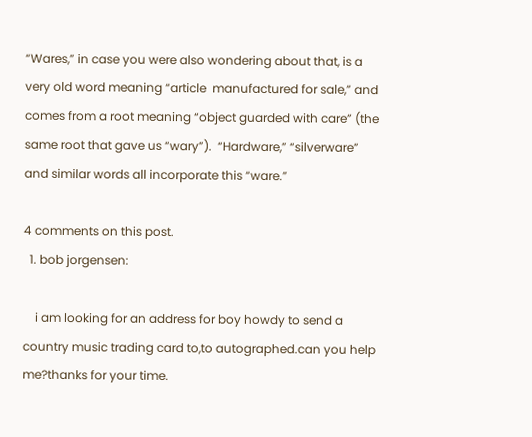“Wares,” in case you were also wondering about that, is a very old word meaning “article  manufactured for sale,” and comes from a root meaning “object guarded with care” (the same root that gave us “wary”).  “Hardware,” “silverware” and similar words all incorporate this “ware.”

4 comments on this post.
  1. bob jorgensen:

    i am looking for an address for boy howdy to send a country music trading card to,to autographed.can you help me?thanks for your time.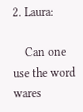2. Laura:

    Can one use the word wares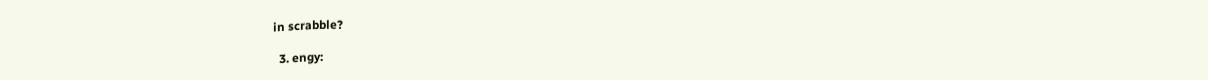in scrabble?

  3. engy: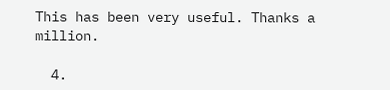This has been very useful. Thanks a million.

  4.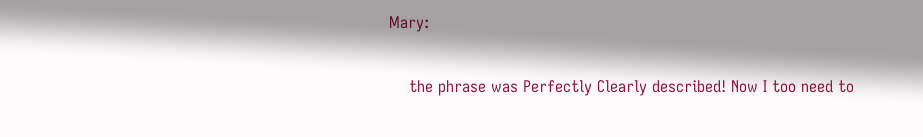Mary:

    the phrase was Perfectly Clearly described! Now I too need to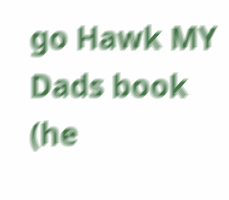go Hawk MY Dads book (he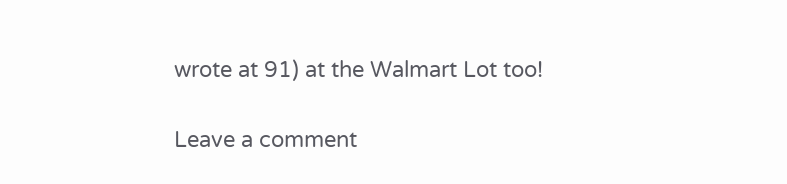wrote at 91) at the Walmart Lot too!

Leave a comment